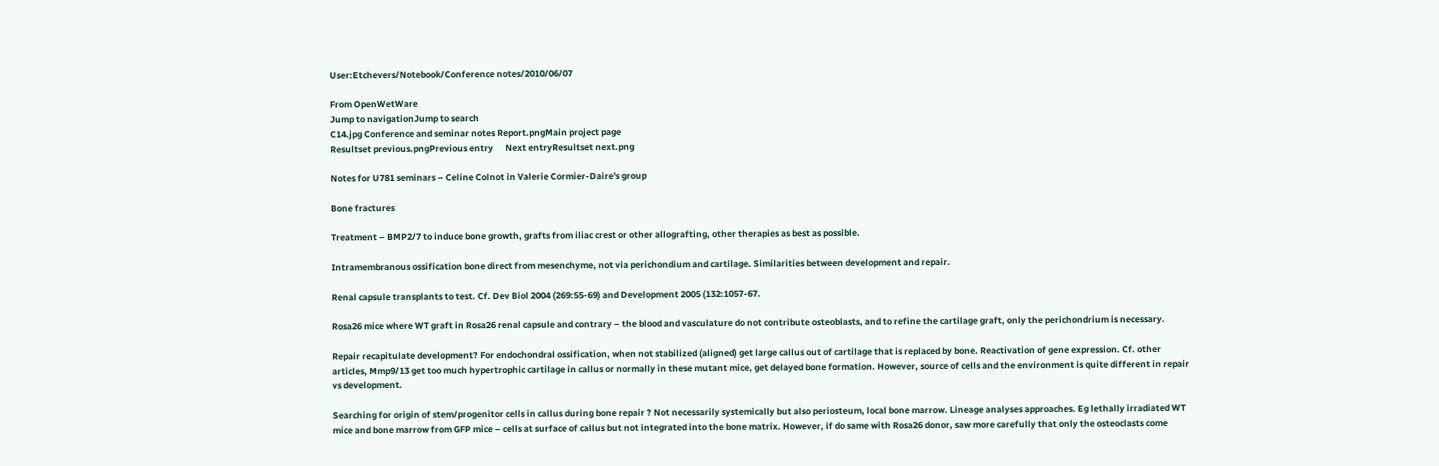User:Etchevers/Notebook/Conference notes/2010/06/07

From OpenWetWare
Jump to navigationJump to search
C14.jpg Conference and seminar notes Report.pngMain project page
Resultset previous.pngPrevious entry      Next entryResultset next.png

Notes for U781 seminars – Celine Colnot in Valerie Cormier-Daire's group

Bone fractures

Treatment – BMP2/7 to induce bone growth, grafts from iliac crest or other allografting, other therapies as best as possible.

Intramembranous ossification bone direct from mesenchyme, not via perichondium and cartilage. Similarities between development and repair.

Renal capsule transplants to test. Cf. Dev Biol 2004 (269:55-69) and Development 2005 (132:1057-67.

Rosa26 mice where WT graft in Rosa26 renal capsule and contrary – the blood and vasculature do not contribute osteoblasts, and to refine the cartilage graft, only the perichondrium is necessary.

Repair recapitulate development? For endochondral ossification, when not stabilized (aligned) get large callus out of cartilage that is replaced by bone. Reactivation of gene expression. Cf. other articles, Mmp9/13 get too much hypertrophic cartilage in callus or normally in these mutant mice, get delayed bone formation. However, source of cells and the environment is quite different in repair vs development.

Searching for origin of stem/progenitor cells in callus during bone repair ? Not necessarily systemically but also periosteum, local bone marrow. Lineage analyses approaches. Eg lethally irradiated WT mice and bone marrow from GFP mice – cells at surface of callus but not integrated into the bone matrix. However, if do same with Rosa26 donor, saw more carefully that only the osteoclasts come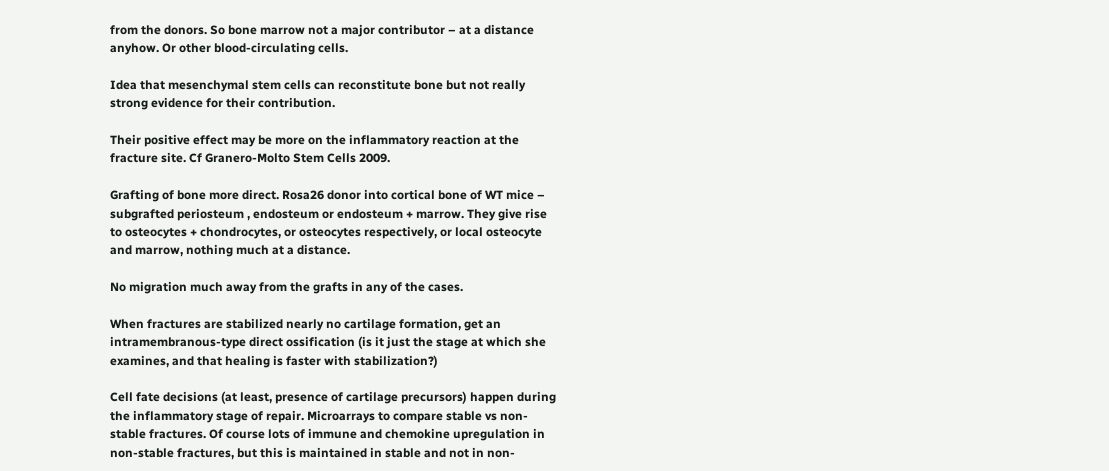from the donors. So bone marrow not a major contributor – at a distance anyhow. Or other blood-circulating cells.

Idea that mesenchymal stem cells can reconstitute bone but not really strong evidence for their contribution.

Their positive effect may be more on the inflammatory reaction at the fracture site. Cf Granero-Molto Stem Cells 2009.

Grafting of bone more direct. Rosa26 donor into cortical bone of WT mice – subgrafted periosteum , endosteum or endosteum + marrow. They give rise to osteocytes + chondrocytes, or osteocytes respectively, or local osteocyte and marrow, nothing much at a distance.

No migration much away from the grafts in any of the cases.

When fractures are stabilized nearly no cartilage formation, get an intramembranous-type direct ossification (is it just the stage at which she examines, and that healing is faster with stabilization?)

Cell fate decisions (at least, presence of cartilage precursors) happen during the inflammatory stage of repair. Microarrays to compare stable vs non-stable fractures. Of course lots of immune and chemokine upregulation in non-stable fractures, but this is maintained in stable and not in non-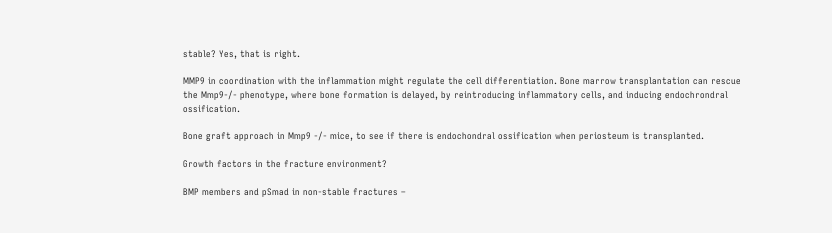stable? Yes, that is right.

MMP9 in coordination with the inflammation might regulate the cell differentiation. Bone marrow transplantation can rescue the Mmp9-/- phenotype, where bone formation is delayed, by reintroducing inflammatory cells, and inducing endochrondral ossification.

Bone graft approach in Mmp9 -/- mice, to see if there is endochondral ossification when periosteum is transplanted.

Growth factors in the fracture environment?

BMP members and pSmad in non-stable fractures –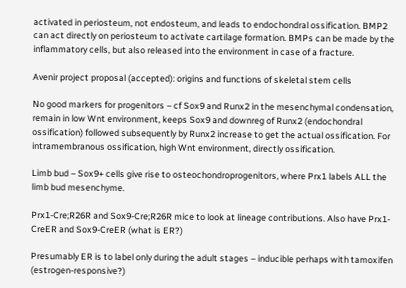activated in periosteum, not endosteum, and leads to endochondral ossification. BMP2 can act directly on periosteum to activate cartilage formation. BMPs can be made by the inflammatory cells, but also released into the environment in case of a fracture.

Avenir project proposal (accepted): origins and functions of skeletal stem cells

No good markers for progenitors – cf Sox9 and Runx2 in the mesenchymal condensation, remain in low Wnt environment, keeps Sox9 and downreg of Runx2 (endochondral ossification) followed subsequently by Runx2 increase to get the actual ossification. For intramembranous ossification, high Wnt environment, directly ossification.

Limb bud – Sox9+ cells give rise to osteochondroprogenitors, where Prx1 labels ALL the limb bud mesenchyme.

Prx1-Cre;R26R and Sox9-Cre;R26R mice to look at lineage contributions. Also have Prx1-CreER and Sox9-CreER (what is ER?)

Presumably ER is to label only during the adult stages – inducible perhaps with tamoxifen (estrogen-responsive?)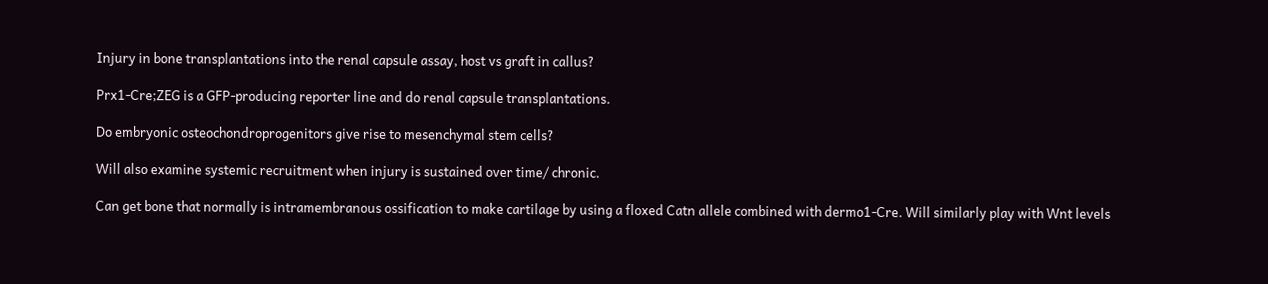Injury in bone transplantations into the renal capsule assay, host vs graft in callus?

Prx1-Cre;ZEG is a GFP-producing reporter line and do renal capsule transplantations.

Do embryonic osteochondroprogenitors give rise to mesenchymal stem cells?

Will also examine systemic recruitment when injury is sustained over time/ chronic.

Can get bone that normally is intramembranous ossification to make cartilage by using a floxed Catn allele combined with dermo1-Cre. Will similarly play with Wnt levels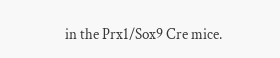in the Prx1/Sox9 Cre mice.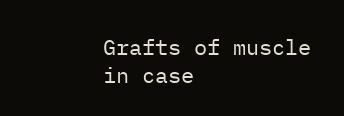Grafts of muscle in case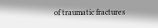of traumatic fractures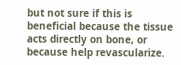but not sure if this is beneficial because the tissue acts directly on bone, or because help revascularize.